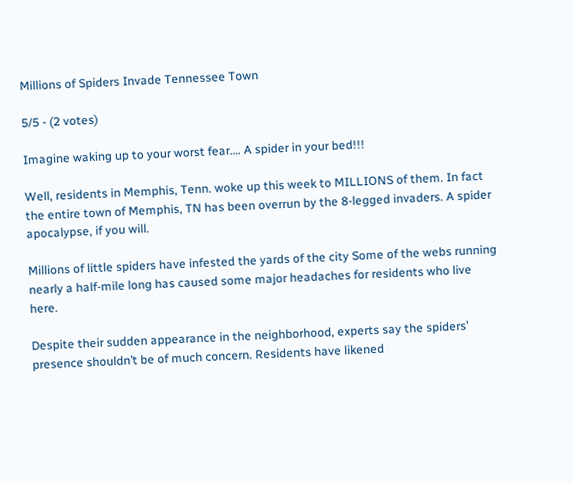Millions of Spiders Invade Tennessee Town

5/5 - (2 votes)

Imagine waking up to your worst fear…. A spider in your bed!!!

Well, residents in Memphis, Tenn. woke up this week to MILLIONS of them. In fact the entire town of Memphis, TN has been overrun by the 8-legged invaders. A spider apocalypse, if you will.

Millions of little spiders have infested the yards of the city Some of the webs running nearly a half-mile long has caused some major headaches for residents who live here.

Despite their sudden appearance in the neighborhood, experts say the spiders’ presence shouldn’t be of much concern. Residents have likened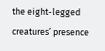the eight-legged creatures’ presence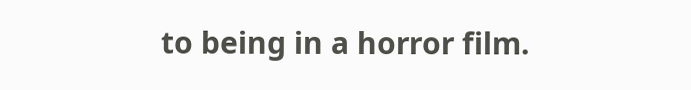to being in a horror film.